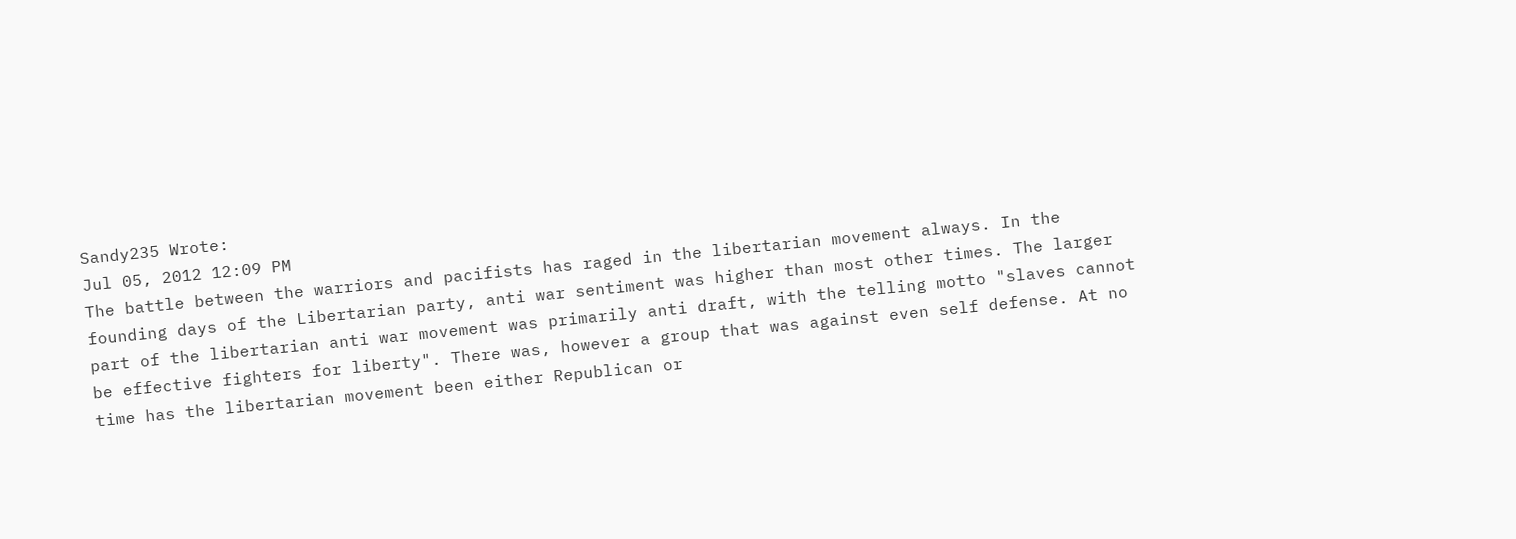Sandy235 Wrote:
Jul 05, 2012 12:09 PM
The battle between the warriors and pacifists has raged in the libertarian movement always. In the founding days of the Libertarian party, anti war sentiment was higher than most other times. The larger part of the libertarian anti war movement was primarily anti draft, with the telling motto "slaves cannot be effective fighters for liberty". There was, however a group that was against even self defense. At no time has the libertarian movement been either Republican or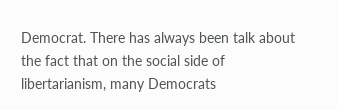Democrat. There has always been talk about the fact that on the social side of libertarianism, many Democrats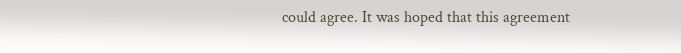could agree. It was hoped that this agreement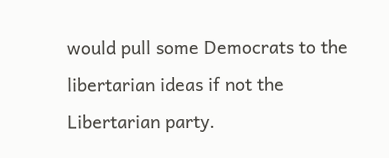would pull some Democrats to the libertarian ideas if not the Libertarian party.